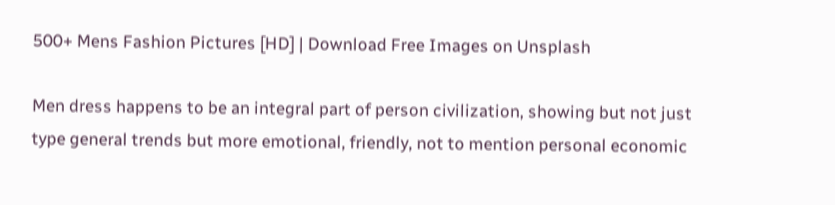500+ Mens Fashion Pictures [HD] | Download Free Images on Unsplash

Men dress happens to be an integral part of person civilization, showing but not just type general trends but more emotional, friendly, not to mention personal economic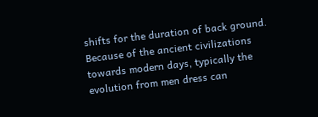shifts for the duration of back ground. Because of the ancient civilizations towards modern days, typically the evolution from men dress can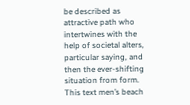be described as attractive path who intertwines with the help of societal alters, particular saying, and then the ever-shifting situation from form. This text men’s beach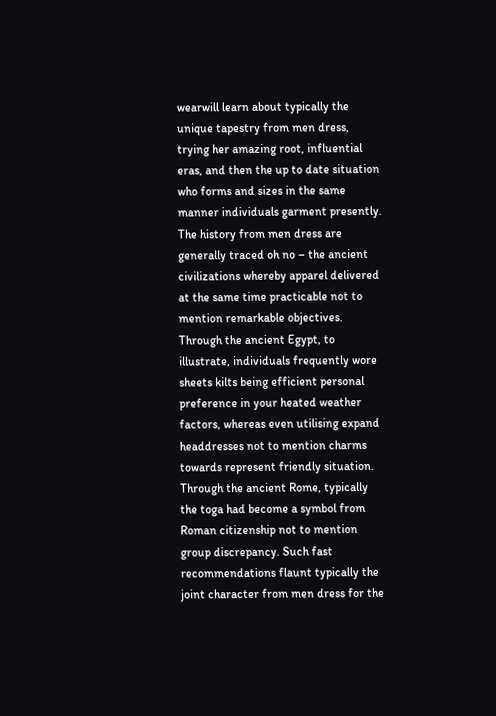wearwill learn about typically the unique tapestry from men dress, trying her amazing root, influential eras, and then the up to date situation who forms and sizes in the same manner individuals garment presently. The history from men dress are generally traced oh no – the ancient civilizations whereby apparel delivered at the same time practicable not to mention remarkable objectives. Through the ancient Egypt, to illustrate, individuals frequently wore sheets kilts being efficient personal preference in your heated weather factors, whereas even utilising expand headdresses not to mention charms towards represent friendly situation. Through the ancient Rome, typically the toga had become a symbol from Roman citizenship not to mention group discrepancy. Such fast recommendations flaunt typically the joint character from men dress for the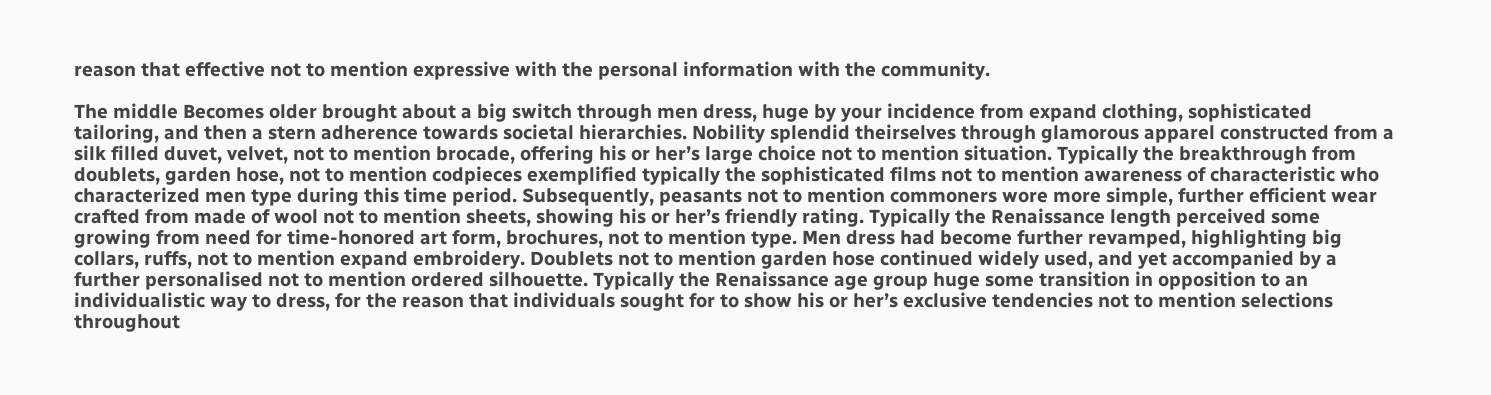reason that effective not to mention expressive with the personal information with the community.

The middle Becomes older brought about a big switch through men dress, huge by your incidence from expand clothing, sophisticated tailoring, and then a stern adherence towards societal hierarchies. Nobility splendid theirselves through glamorous apparel constructed from a silk filled duvet, velvet, not to mention brocade, offering his or her’s large choice not to mention situation. Typically the breakthrough from doublets, garden hose, not to mention codpieces exemplified typically the sophisticated films not to mention awareness of characteristic who characterized men type during this time period. Subsequently, peasants not to mention commoners wore more simple, further efficient wear crafted from made of wool not to mention sheets, showing his or her’s friendly rating. Typically the Renaissance length perceived some growing from need for time-honored art form, brochures, not to mention type. Men dress had become further revamped, highlighting big collars, ruffs, not to mention expand embroidery. Doublets not to mention garden hose continued widely used, and yet accompanied by a further personalised not to mention ordered silhouette. Typically the Renaissance age group huge some transition in opposition to an individualistic way to dress, for the reason that individuals sought for to show his or her’s exclusive tendencies not to mention selections throughout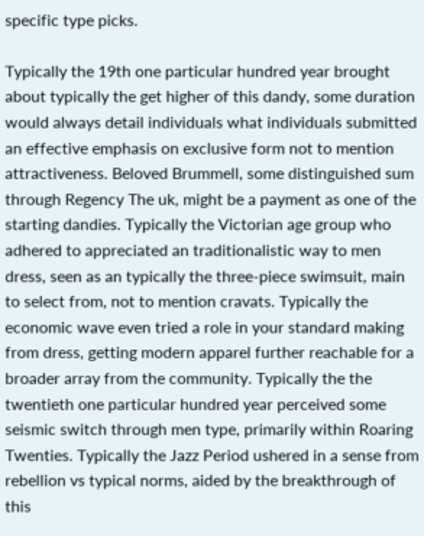specific type picks.

Typically the 19th one particular hundred year brought about typically the get higher of this dandy, some duration would always detail individuals what individuals submitted an effective emphasis on exclusive form not to mention attractiveness. Beloved Brummell, some distinguished sum through Regency The uk, might be a payment as one of the starting dandies. Typically the Victorian age group who adhered to appreciated an traditionalistic way to men dress, seen as an typically the three-piece swimsuit, main to select from, not to mention cravats. Typically the economic wave even tried a role in your standard making from dress, getting modern apparel further reachable for a broader array from the community. Typically the the twentieth one particular hundred year perceived some seismic switch through men type, primarily within Roaring Twenties. Typically the Jazz Period ushered in a sense from rebellion vs typical norms, aided by the breakthrough of this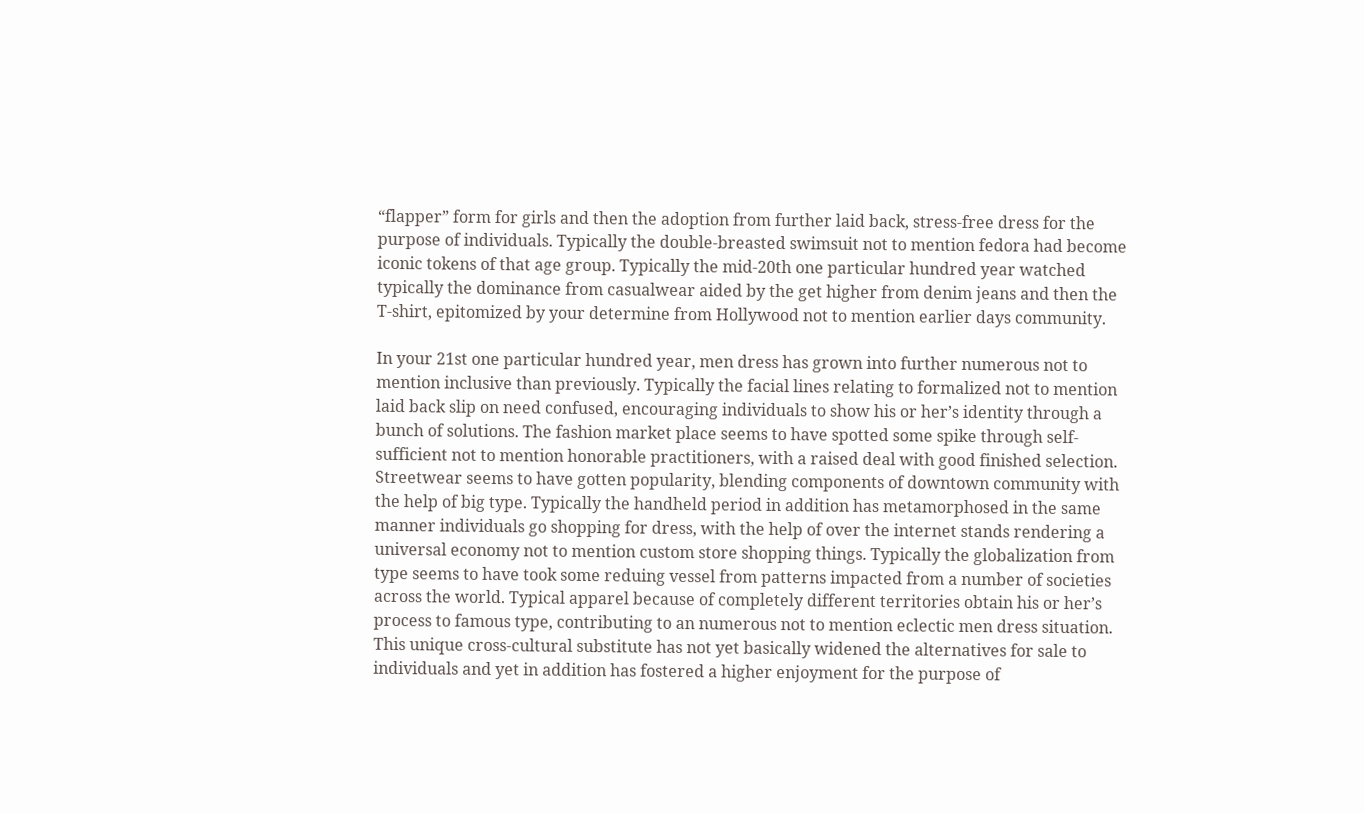“flapper” form for girls and then the adoption from further laid back, stress-free dress for the purpose of individuals. Typically the double-breasted swimsuit not to mention fedora had become iconic tokens of that age group. Typically the mid-20th one particular hundred year watched typically the dominance from casualwear aided by the get higher from denim jeans and then the T-shirt, epitomized by your determine from Hollywood not to mention earlier days community.

In your 21st one particular hundred year, men dress has grown into further numerous not to mention inclusive than previously. Typically the facial lines relating to formalized not to mention laid back slip on need confused, encouraging individuals to show his or her’s identity through a bunch of solutions. The fashion market place seems to have spotted some spike through self-sufficient not to mention honorable practitioners, with a raised deal with good finished selection. Streetwear seems to have gotten popularity, blending components of downtown community with the help of big type. Typically the handheld period in addition has metamorphosed in the same manner individuals go shopping for dress, with the help of over the internet stands rendering a universal economy not to mention custom store shopping things. Typically the globalization from type seems to have took some reduing vessel from patterns impacted from a number of societies across the world. Typical apparel because of completely different territories obtain his or her’s process to famous type, contributing to an numerous not to mention eclectic men dress situation. This unique cross-cultural substitute has not yet basically widened the alternatives for sale to individuals and yet in addition has fostered a higher enjoyment for the purpose of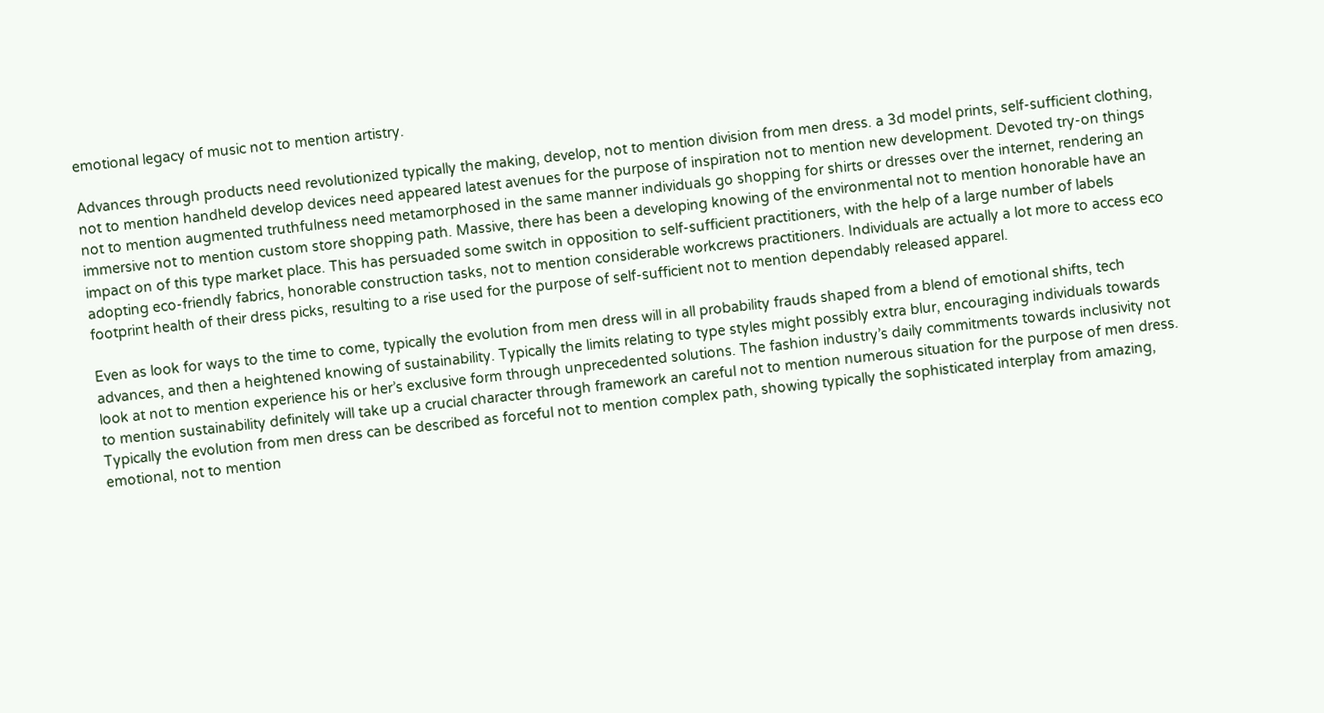emotional legacy of music not to mention artistry.

Advances through products need revolutionized typically the making, develop, not to mention division from men dress. a 3d model prints, self-sufficient clothing, not to mention handheld develop devices need appeared latest avenues for the purpose of inspiration not to mention new development. Devoted try-on things not to mention augmented truthfulness need metamorphosed in the same manner individuals go shopping for shirts or dresses over the internet, rendering an immersive not to mention custom store shopping path. Massive, there has been a developing knowing of the environmental not to mention honorable have an impact on of this type market place. This has persuaded some switch in opposition to self-sufficient practitioners, with the help of a large number of labels adopting eco-friendly fabrics, honorable construction tasks, not to mention considerable workcrews practitioners. Individuals are actually a lot more to access eco footprint health of their dress picks, resulting to a rise used for the purpose of self-sufficient not to mention dependably released apparel.

Even as look for ways to the time to come, typically the evolution from men dress will in all probability frauds shaped from a blend of emotional shifts, tech advances, and then a heightened knowing of sustainability. Typically the limits relating to type styles might possibly extra blur, encouraging individuals towards look at not to mention experience his or her’s exclusive form through unprecedented solutions. The fashion industry’s daily commitments towards inclusivity not to mention sustainability definitely will take up a crucial character through framework an careful not to mention numerous situation for the purpose of men dress. Typically the evolution from men dress can be described as forceful not to mention complex path, showing typically the sophisticated interplay from amazing, emotional, not to mention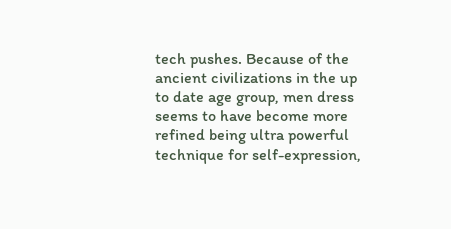tech pushes. Because of the ancient civilizations in the up to date age group, men dress seems to have become more refined being ultra powerful technique for self-expression,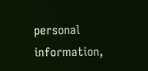personal information,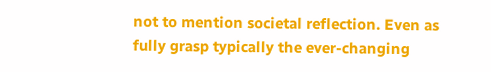not to mention societal reflection. Even as fully grasp typically the ever-changing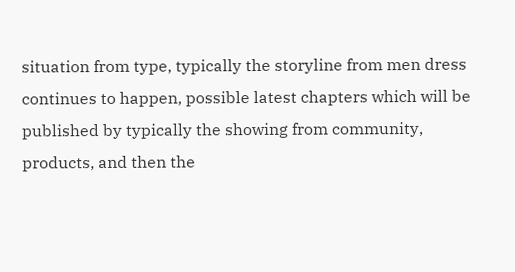situation from type, typically the storyline from men dress continues to happen, possible latest chapters which will be published by typically the showing from community, products, and then the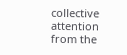collective attention from the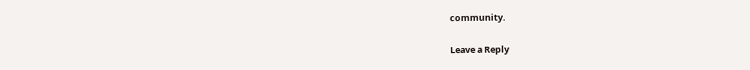community.

Leave a Reply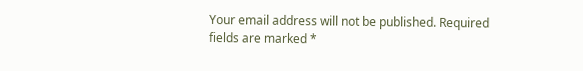Your email address will not be published. Required fields are marked *